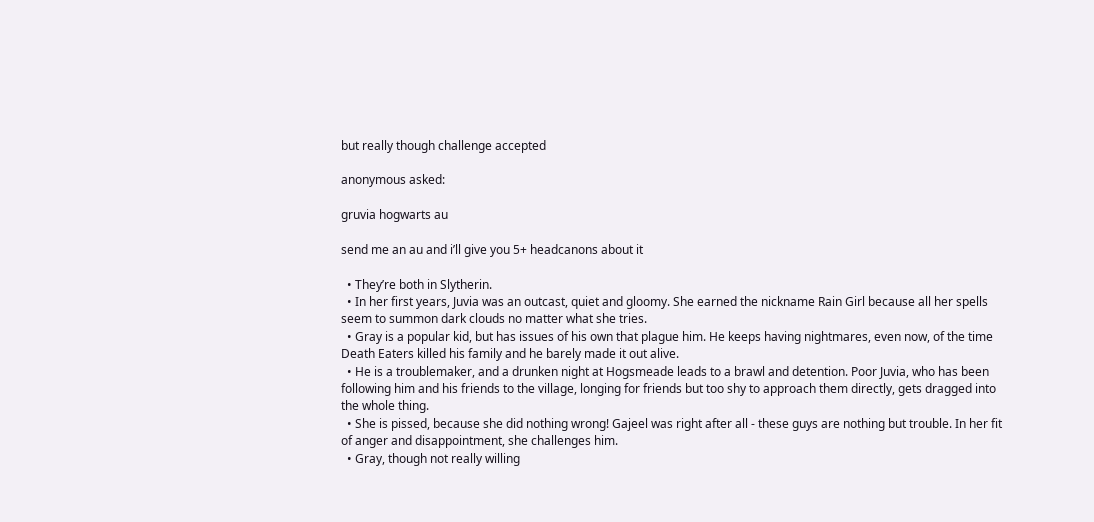but really though challenge accepted

anonymous asked:

gruvia hogwarts au

send me an au and i’ll give you 5+ headcanons about it

  • They’re both in Slytherin.
  • In her first years, Juvia was an outcast, quiet and gloomy. She earned the nickname Rain Girl because all her spells seem to summon dark clouds no matter what she tries.
  • Gray is a popular kid, but has issues of his own that plague him. He keeps having nightmares, even now, of the time Death Eaters killed his family and he barely made it out alive.
  • He is a troublemaker, and a drunken night at Hogsmeade leads to a brawl and detention. Poor Juvia, who has been following him and his friends to the village, longing for friends but too shy to approach them directly, gets dragged into the whole thing.
  • She is pissed, because she did nothing wrong! Gajeel was right after all - these guys are nothing but trouble. In her fit of anger and disappointment, she challenges him.
  • Gray, though not really willing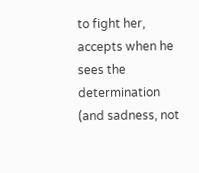to fight her, accepts when he sees the determination (and sadness, not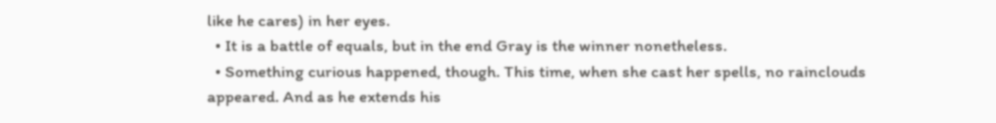like he cares) in her eyes.
  • It is a battle of equals, but in the end Gray is the winner nonetheless.
  • Something curious happened, though. This time, when she cast her spells, no rainclouds appeared. And as he extends his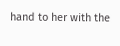hand to her with the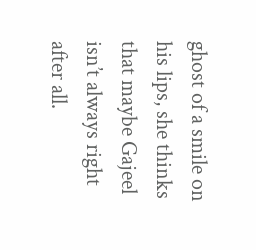ghost of a smile on his lips, she thinks that maybe Gajeel isn’t always right after all.